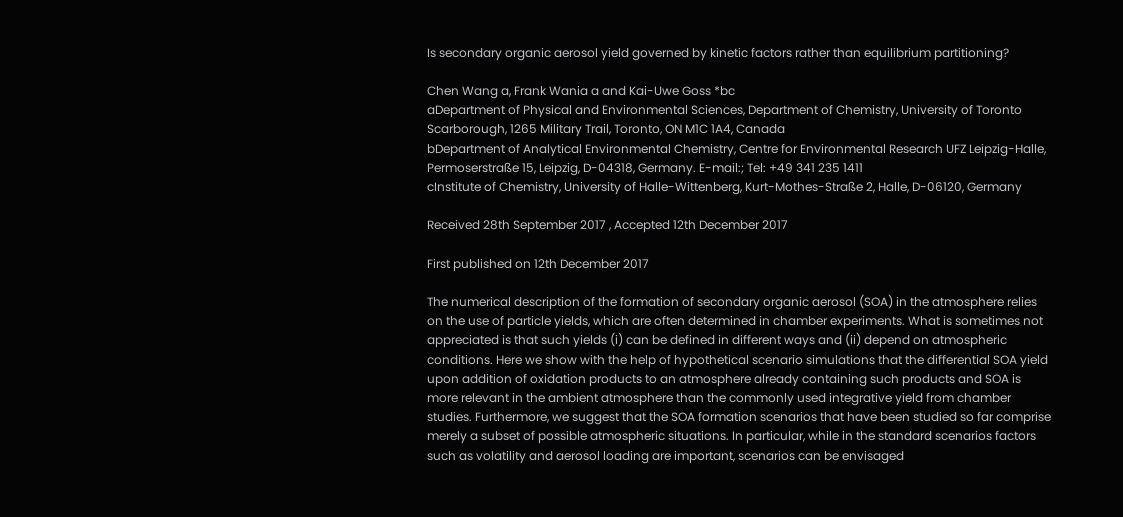Is secondary organic aerosol yield governed by kinetic factors rather than equilibrium partitioning?

Chen Wang a, Frank Wania a and Kai-Uwe Goss *bc
aDepartment of Physical and Environmental Sciences, Department of Chemistry, University of Toronto Scarborough, 1265 Military Trail, Toronto, ON M1C 1A4, Canada
bDepartment of Analytical Environmental Chemistry, Centre for Environmental Research UFZ Leipzig-Halle, Permoserstraße 15, Leipzig, D-04318, Germany. E-mail:; Tel: +49 341 235 1411
cInstitute of Chemistry, University of Halle-Wittenberg, Kurt-Mothes-Straße 2, Halle, D-06120, Germany

Received 28th September 2017 , Accepted 12th December 2017

First published on 12th December 2017

The numerical description of the formation of secondary organic aerosol (SOA) in the atmosphere relies on the use of particle yields, which are often determined in chamber experiments. What is sometimes not appreciated is that such yields (i) can be defined in different ways and (ii) depend on atmospheric conditions. Here we show with the help of hypothetical scenario simulations that the differential SOA yield upon addition of oxidation products to an atmosphere already containing such products and SOA is more relevant in the ambient atmosphere than the commonly used integrative yield from chamber studies. Furthermore, we suggest that the SOA formation scenarios that have been studied so far comprise merely a subset of possible atmospheric situations. In particular, while in the standard scenarios factors such as volatility and aerosol loading are important, scenarios can be envisaged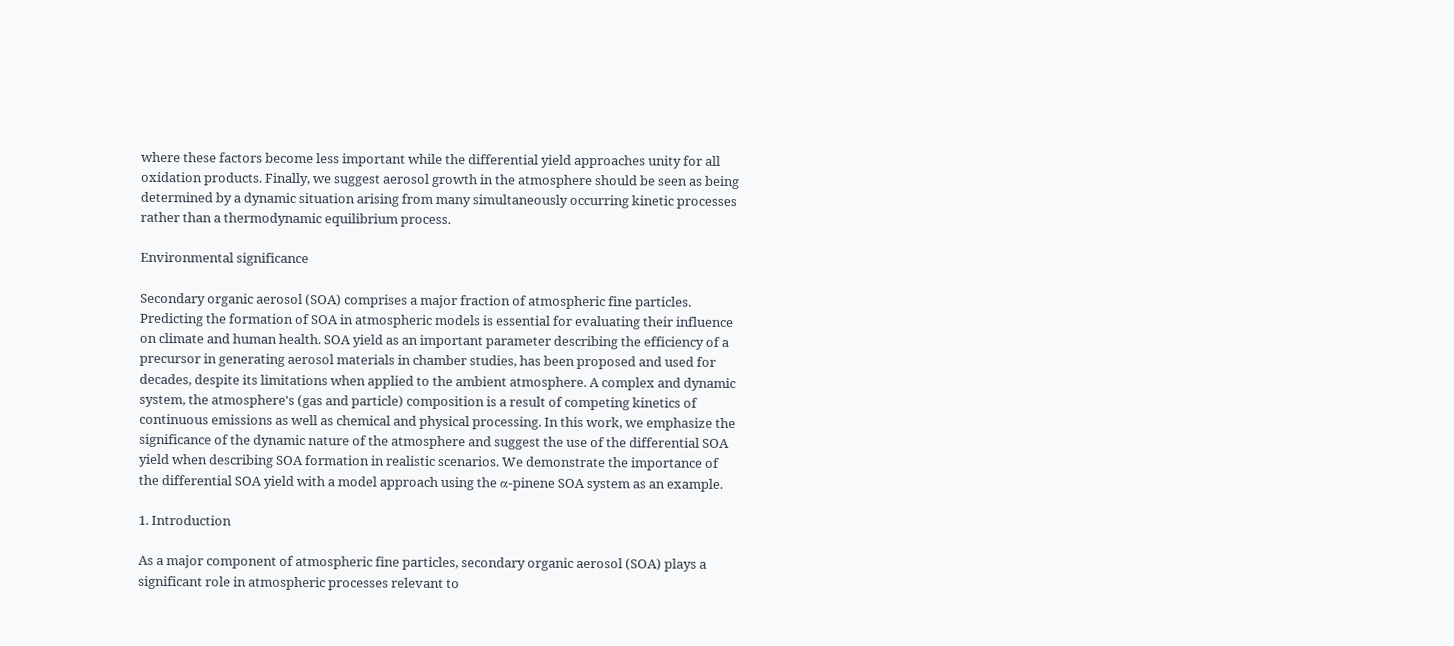where these factors become less important while the differential yield approaches unity for all oxidation products. Finally, we suggest aerosol growth in the atmosphere should be seen as being determined by a dynamic situation arising from many simultaneously occurring kinetic processes rather than a thermodynamic equilibrium process.

Environmental significance

Secondary organic aerosol (SOA) comprises a major fraction of atmospheric fine particles. Predicting the formation of SOA in atmospheric models is essential for evaluating their influence on climate and human health. SOA yield as an important parameter describing the efficiency of a precursor in generating aerosol materials in chamber studies, has been proposed and used for decades, despite its limitations when applied to the ambient atmosphere. A complex and dynamic system, the atmosphere's (gas and particle) composition is a result of competing kinetics of continuous emissions as well as chemical and physical processing. In this work, we emphasize the significance of the dynamic nature of the atmosphere and suggest the use of the differential SOA yield when describing SOA formation in realistic scenarios. We demonstrate the importance of the differential SOA yield with a model approach using the α-pinene SOA system as an example.

1. Introduction

As a major component of atmospheric fine particles, secondary organic aerosol (SOA) plays a significant role in atmospheric processes relevant to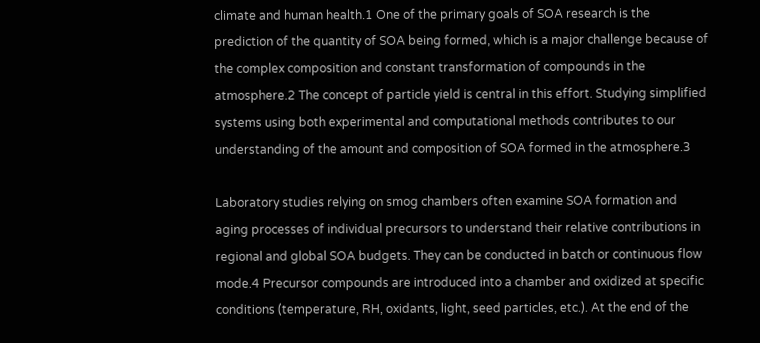climate and human health.1 One of the primary goals of SOA research is the prediction of the quantity of SOA being formed, which is a major challenge because of the complex composition and constant transformation of compounds in the atmosphere.2 The concept of particle yield is central in this effort. Studying simplified systems using both experimental and computational methods contributes to our understanding of the amount and composition of SOA formed in the atmosphere.3

Laboratory studies relying on smog chambers often examine SOA formation and aging processes of individual precursors to understand their relative contributions in regional and global SOA budgets. They can be conducted in batch or continuous flow mode.4 Precursor compounds are introduced into a chamber and oxidized at specific conditions (temperature, RH, oxidants, light, seed particles, etc.). At the end of the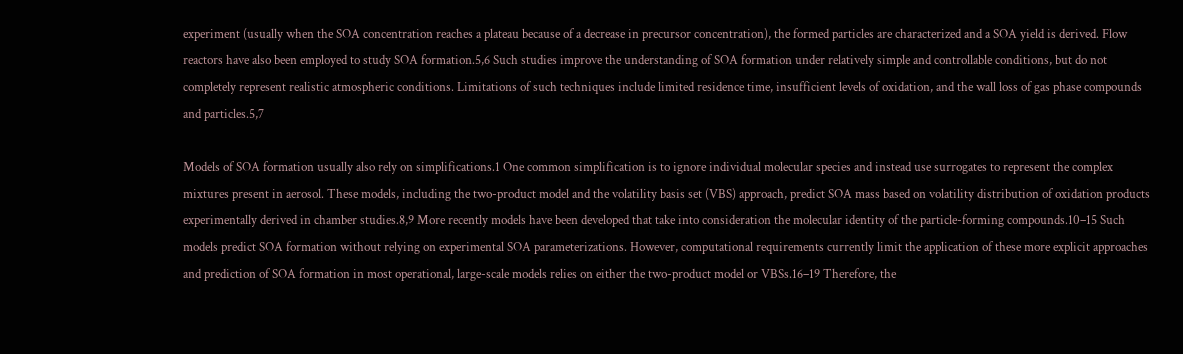experiment (usually when the SOA concentration reaches a plateau because of a decrease in precursor concentration), the formed particles are characterized and a SOA yield is derived. Flow reactors have also been employed to study SOA formation.5,6 Such studies improve the understanding of SOA formation under relatively simple and controllable conditions, but do not completely represent realistic atmospheric conditions. Limitations of such techniques include limited residence time, insufficient levels of oxidation, and the wall loss of gas phase compounds and particles.5,7

Models of SOA formation usually also rely on simplifications.1 One common simplification is to ignore individual molecular species and instead use surrogates to represent the complex mixtures present in aerosol. These models, including the two-product model and the volatility basis set (VBS) approach, predict SOA mass based on volatility distribution of oxidation products experimentally derived in chamber studies.8,9 More recently models have been developed that take into consideration the molecular identity of the particle-forming compounds.10–15 Such models predict SOA formation without relying on experimental SOA parameterizations. However, computational requirements currently limit the application of these more explicit approaches and prediction of SOA formation in most operational, large-scale models relies on either the two-product model or VBSs.16–19 Therefore, the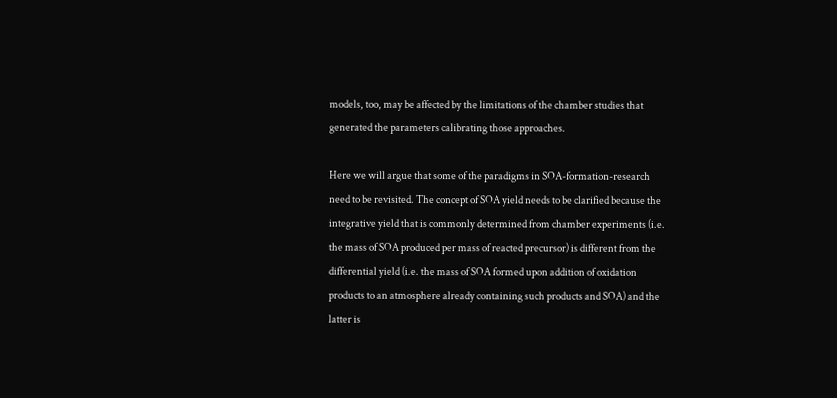models, too, may be affected by the limitations of the chamber studies that generated the parameters calibrating those approaches.

Here we will argue that some of the paradigms in SOA-formation-research need to be revisited. The concept of SOA yield needs to be clarified because the integrative yield that is commonly determined from chamber experiments (i.e. the mass of SOA produced per mass of reacted precursor) is different from the differential yield (i.e. the mass of SOA formed upon addition of oxidation products to an atmosphere already containing such products and SOA) and the latter is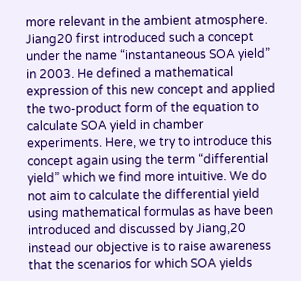more relevant in the ambient atmosphere. Jiang20 first introduced such a concept under the name “instantaneous SOA yield” in 2003. He defined a mathematical expression of this new concept and applied the two-product form of the equation to calculate SOA yield in chamber experiments. Here, we try to introduce this concept again using the term “differential yield” which we find more intuitive. We do not aim to calculate the differential yield using mathematical formulas as have been introduced and discussed by Jiang,20 instead our objective is to raise awareness that the scenarios for which SOA yields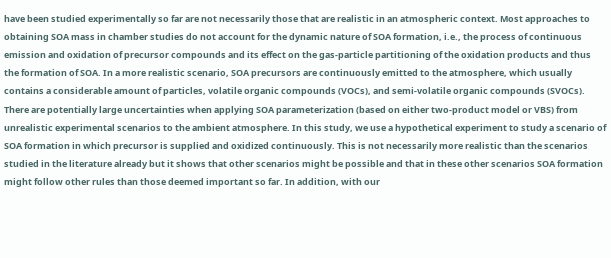have been studied experimentally so far are not necessarily those that are realistic in an atmospheric context. Most approaches to obtaining SOA mass in chamber studies do not account for the dynamic nature of SOA formation, i.e., the process of continuous emission and oxidation of precursor compounds and its effect on the gas-particle partitioning of the oxidation products and thus the formation of SOA. In a more realistic scenario, SOA precursors are continuously emitted to the atmosphere, which usually contains a considerable amount of particles, volatile organic compounds (VOCs), and semi-volatile organic compounds (SVOCs). There are potentially large uncertainties when applying SOA parameterization (based on either two-product model or VBS) from unrealistic experimental scenarios to the ambient atmosphere. In this study, we use a hypothetical experiment to study a scenario of SOA formation in which precursor is supplied and oxidized continuously. This is not necessarily more realistic than the scenarios studied in the literature already but it shows that other scenarios might be possible and that in these other scenarios SOA formation might follow other rules than those deemed important so far. In addition, with our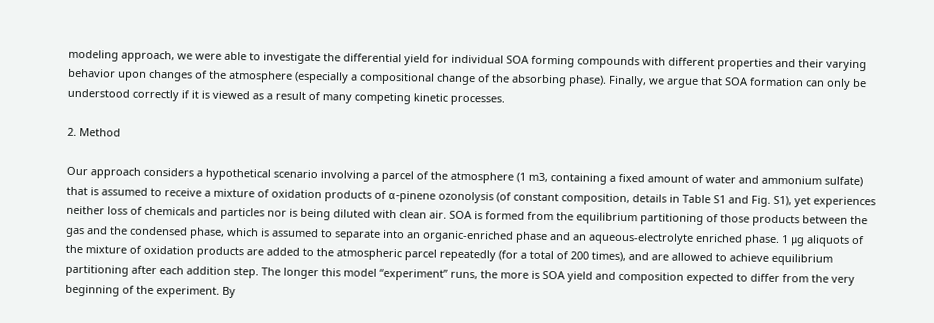modeling approach, we were able to investigate the differential yield for individual SOA forming compounds with different properties and their varying behavior upon changes of the atmosphere (especially a compositional change of the absorbing phase). Finally, we argue that SOA formation can only be understood correctly if it is viewed as a result of many competing kinetic processes.

2. Method

Our approach considers a hypothetical scenario involving a parcel of the atmosphere (1 m3, containing a fixed amount of water and ammonium sulfate) that is assumed to receive a mixture of oxidation products of α-pinene ozonolysis (of constant composition, details in Table S1 and Fig. S1), yet experiences neither loss of chemicals and particles nor is being diluted with clean air. SOA is formed from the equilibrium partitioning of those products between the gas and the condensed phase, which is assumed to separate into an organic-enriched phase and an aqueous-electrolyte enriched phase. 1 μg aliquots of the mixture of oxidation products are added to the atmospheric parcel repeatedly (for a total of 200 times), and are allowed to achieve equilibrium partitioning after each addition step. The longer this model “experiment” runs, the more is SOA yield and composition expected to differ from the very beginning of the experiment. By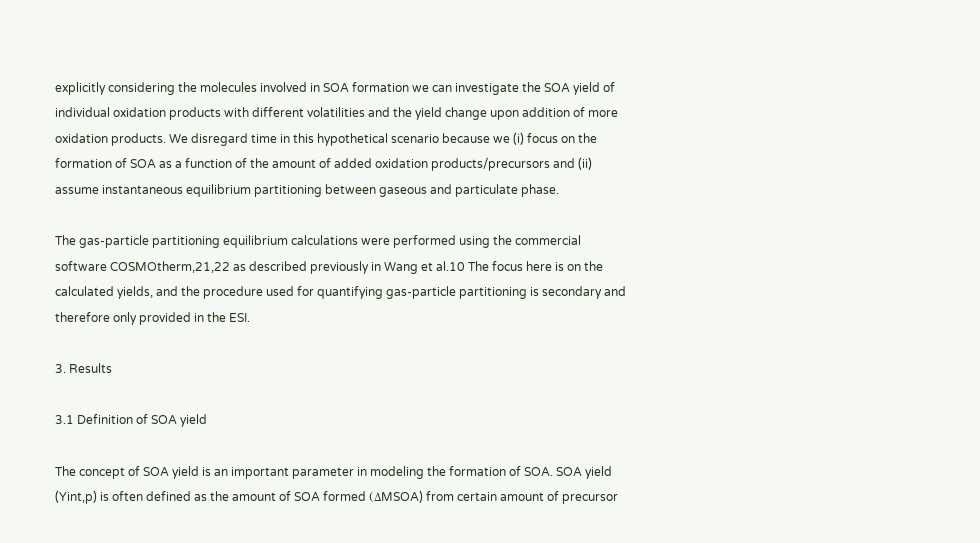explicitly considering the molecules involved in SOA formation we can investigate the SOA yield of individual oxidation products with different volatilities and the yield change upon addition of more oxidation products. We disregard time in this hypothetical scenario because we (i) focus on the formation of SOA as a function of the amount of added oxidation products/precursors and (ii) assume instantaneous equilibrium partitioning between gaseous and particulate phase.

The gas-particle partitioning equilibrium calculations were performed using the commercial software COSMOtherm,21,22 as described previously in Wang et al.10 The focus here is on the calculated yields, and the procedure used for quantifying gas-particle partitioning is secondary and therefore only provided in the ESI.

3. Results

3.1 Definition of SOA yield

The concept of SOA yield is an important parameter in modeling the formation of SOA. SOA yield (Yint,p) is often defined as the amount of SOA formed (ΔMSOA) from certain amount of precursor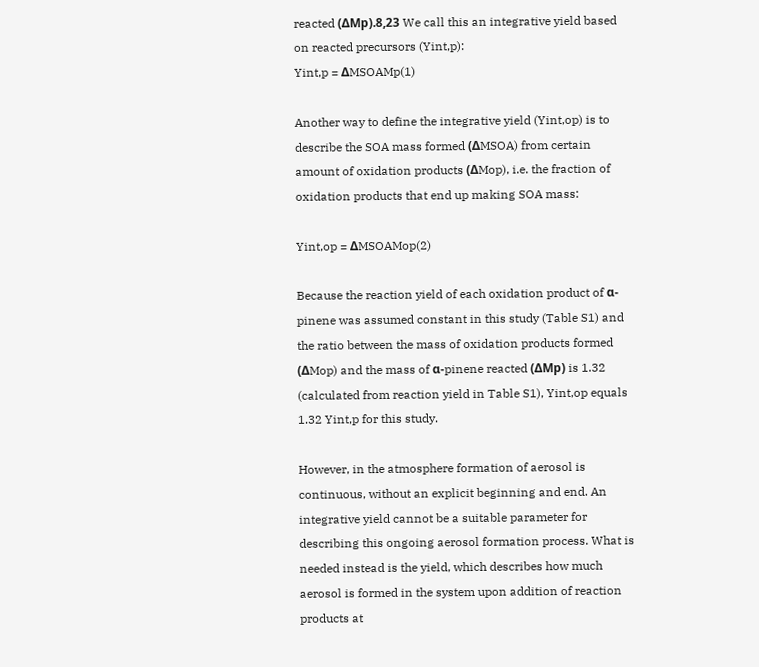reacted (ΔMp).8,23 We call this an integrative yield based on reacted precursors (Yint,p):
Yint,p = ΔMSOAMp(1)

Another way to define the integrative yield (Yint,op) is to describe the SOA mass formed (ΔMSOA) from certain amount of oxidation products (ΔMop), i.e. the fraction of oxidation products that end up making SOA mass:

Yint,op = ΔMSOAMop(2)

Because the reaction yield of each oxidation product of α-pinene was assumed constant in this study (Table S1) and the ratio between the mass of oxidation products formed (ΔMop) and the mass of α-pinene reacted (ΔMp) is 1.32 (calculated from reaction yield in Table S1), Yint,op equals 1.32 Yint,p for this study.

However, in the atmosphere formation of aerosol is continuous, without an explicit beginning and end. An integrative yield cannot be a suitable parameter for describing this ongoing aerosol formation process. What is needed instead is the yield, which describes how much aerosol is formed in the system upon addition of reaction products at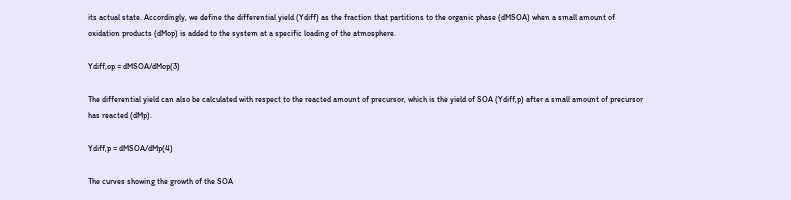its actual state. Accordingly, we define the differential yield (Ydiff) as the fraction that partitions to the organic phase (dMSOA) when a small amount of oxidation products (dMop) is added to the system at a specific loading of the atmosphere.

Ydiff,op = dMSOA/dMop(3)

The differential yield can also be calculated with respect to the reacted amount of precursor, which is the yield of SOA (Ydiff,p) after a small amount of precursor has reacted (dMp).

Ydiff,p = dMSOA/dMp(4)

The curves showing the growth of the SOA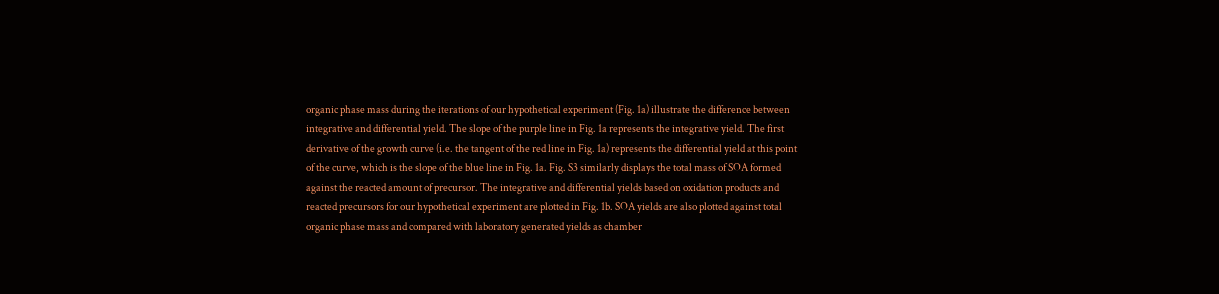organic phase mass during the iterations of our hypothetical experiment (Fig. 1a) illustrate the difference between integrative and differential yield. The slope of the purple line in Fig. 1a represents the integrative yield. The first derivative of the growth curve (i.e. the tangent of the red line in Fig. 1a) represents the differential yield at this point of the curve, which is the slope of the blue line in Fig. 1a. Fig. S3 similarly displays the total mass of SOA formed against the reacted amount of precursor. The integrative and differential yields based on oxidation products and reacted precursors for our hypothetical experiment are plotted in Fig. 1b. SOA yields are also plotted against total organic phase mass and compared with laboratory generated yields as chamber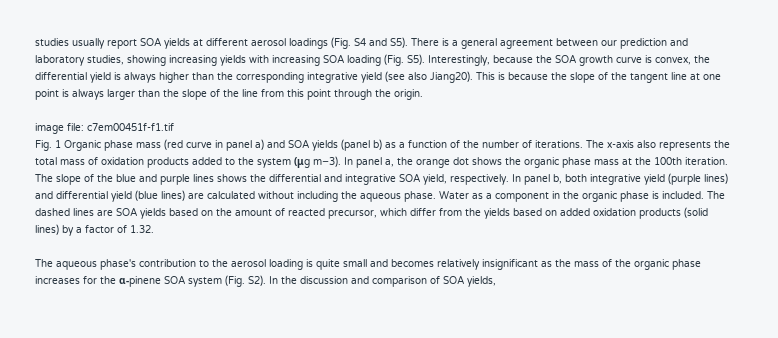studies usually report SOA yields at different aerosol loadings (Fig. S4 and S5). There is a general agreement between our prediction and laboratory studies, showing increasing yields with increasing SOA loading (Fig. S5). Interestingly, because the SOA growth curve is convex, the differential yield is always higher than the corresponding integrative yield (see also Jiang20). This is because the slope of the tangent line at one point is always larger than the slope of the line from this point through the origin.

image file: c7em00451f-f1.tif
Fig. 1 Organic phase mass (red curve in panel a) and SOA yields (panel b) as a function of the number of iterations. The x-axis also represents the total mass of oxidation products added to the system (μg m−3). In panel a, the orange dot shows the organic phase mass at the 100th iteration. The slope of the blue and purple lines shows the differential and integrative SOA yield, respectively. In panel b, both integrative yield (purple lines) and differential yield (blue lines) are calculated without including the aqueous phase. Water as a component in the organic phase is included. The dashed lines are SOA yields based on the amount of reacted precursor, which differ from the yields based on added oxidation products (solid lines) by a factor of 1.32.

The aqueous phase's contribution to the aerosol loading is quite small and becomes relatively insignificant as the mass of the organic phase increases for the α-pinene SOA system (Fig. S2). In the discussion and comparison of SOA yields,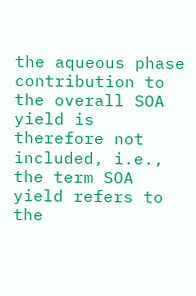the aqueous phase contribution to the overall SOA yield is therefore not included, i.e., the term SOA yield refers to the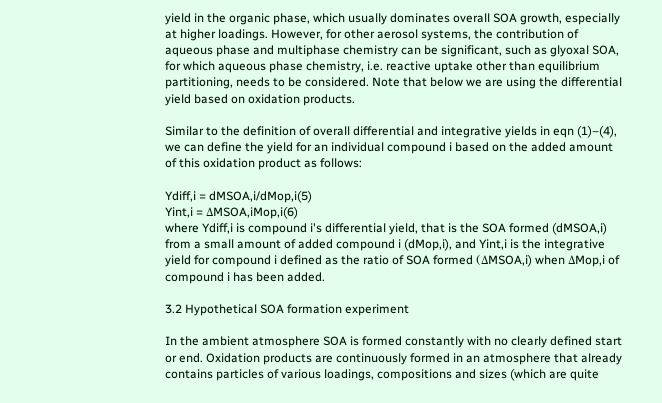yield in the organic phase, which usually dominates overall SOA growth, especially at higher loadings. However, for other aerosol systems, the contribution of aqueous phase and multiphase chemistry can be significant, such as glyoxal SOA, for which aqueous phase chemistry, i.e. reactive uptake other than equilibrium partitioning, needs to be considered. Note that below we are using the differential yield based on oxidation products.

Similar to the definition of overall differential and integrative yields in eqn (1)–(4), we can define the yield for an individual compound i based on the added amount of this oxidation product as follows:

Ydiff,i = dMSOA,i/dMop,i(5)
Yint,i = ΔMSOA,iMop,i(6)
where Ydiff,i is compound i's differential yield, that is the SOA formed (dMSOA,i) from a small amount of added compound i (dMop,i), and Yint,i is the integrative yield for compound i defined as the ratio of SOA formed (ΔMSOA,i) when ΔMop,i of compound i has been added.

3.2 Hypothetical SOA formation experiment

In the ambient atmosphere SOA is formed constantly with no clearly defined start or end. Oxidation products are continuously formed in an atmosphere that already contains particles of various loadings, compositions and sizes (which are quite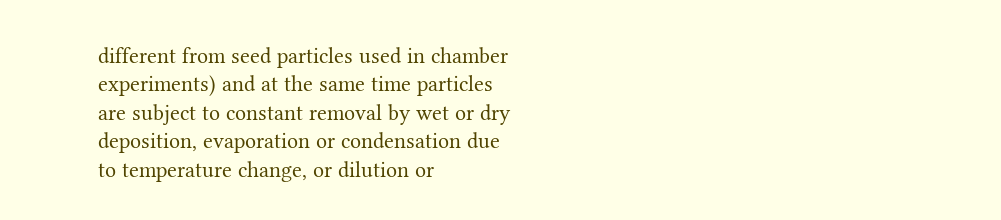different from seed particles used in chamber experiments) and at the same time particles are subject to constant removal by wet or dry deposition, evaporation or condensation due to temperature change, or dilution or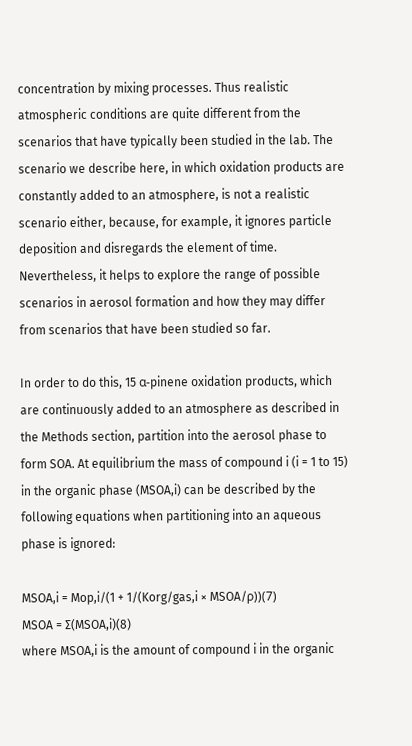concentration by mixing processes. Thus realistic atmospheric conditions are quite different from the scenarios that have typically been studied in the lab. The scenario we describe here, in which oxidation products are constantly added to an atmosphere, is not a realistic scenario either, because, for example, it ignores particle deposition and disregards the element of time. Nevertheless, it helps to explore the range of possible scenarios in aerosol formation and how they may differ from scenarios that have been studied so far.

In order to do this, 15 α-pinene oxidation products, which are continuously added to an atmosphere as described in the Methods section, partition into the aerosol phase to form SOA. At equilibrium the mass of compound i (i = 1 to 15) in the organic phase (MSOA,i) can be described by the following equations when partitioning into an aqueous phase is ignored:

MSOA,i = Mop,i/(1 + 1/(Korg/gas,i × MSOA/ρ))(7)
MSOA = ∑(MSOA,i)(8)
where MSOA,i is the amount of compound i in the organic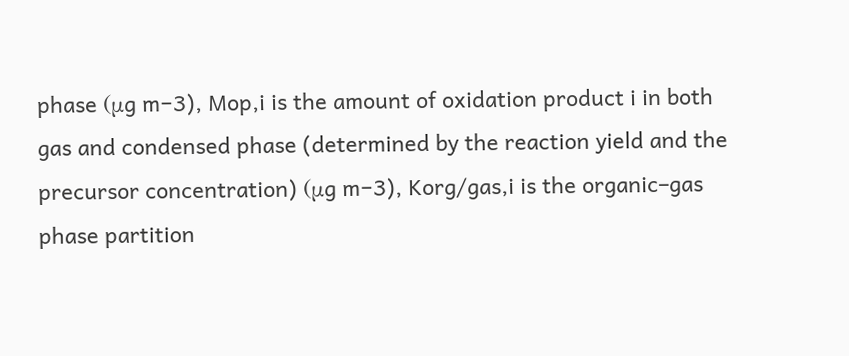phase (μg m−3), Mop,i is the amount of oxidation product i in both gas and condensed phase (determined by the reaction yield and the precursor concentration) (μg m−3), Korg/gas,i is the organic–gas phase partition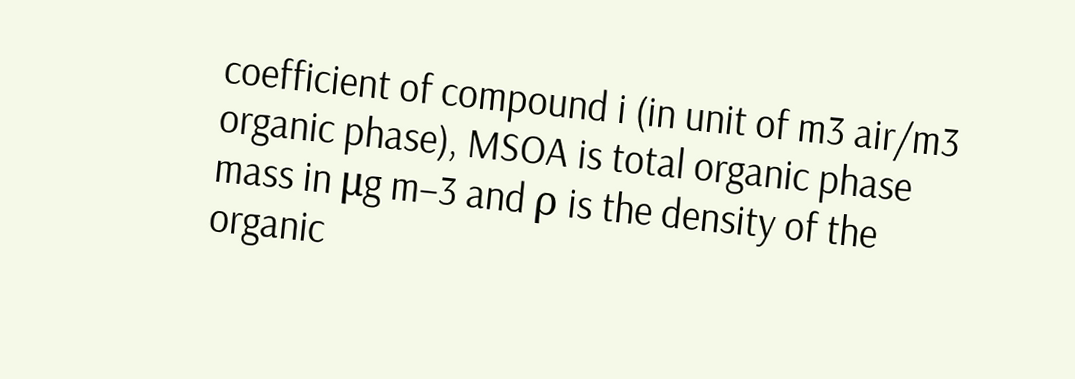coefficient of compound i (in unit of m3 air/m3 organic phase), MSOA is total organic phase mass in μg m−3 and ρ is the density of the organic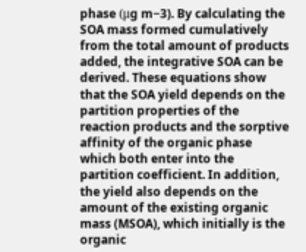phase (μg m−3). By calculating the SOA mass formed cumulatively from the total amount of products added, the integrative SOA can be derived. These equations show that the SOA yield depends on the partition properties of the reaction products and the sorptive affinity of the organic phase which both enter into the partition coefficient. In addition, the yield also depends on the amount of the existing organic mass (MSOA), which initially is the organic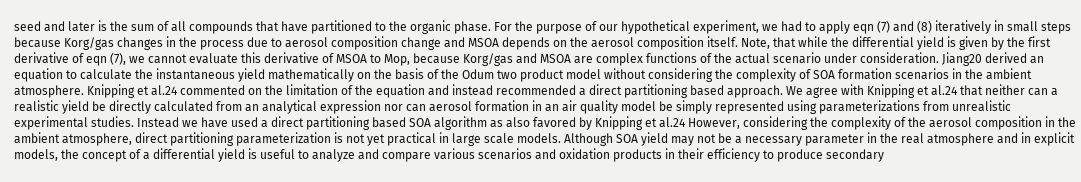seed and later is the sum of all compounds that have partitioned to the organic phase. For the purpose of our hypothetical experiment, we had to apply eqn (7) and (8) iteratively in small steps because Korg/gas changes in the process due to aerosol composition change and MSOA depends on the aerosol composition itself. Note, that while the differential yield is given by the first derivative of eqn (7), we cannot evaluate this derivative of MSOA to Mop, because Korg/gas and MSOA are complex functions of the actual scenario under consideration. Jiang20 derived an equation to calculate the instantaneous yield mathematically on the basis of the Odum two product model without considering the complexity of SOA formation scenarios in the ambient atmosphere. Knipping et al.24 commented on the limitation of the equation and instead recommended a direct partitioning based approach. We agree with Knipping et al.24 that neither can a realistic yield be directly calculated from an analytical expression nor can aerosol formation in an air quality model be simply represented using parameterizations from unrealistic experimental studies. Instead we have used a direct partitioning based SOA algorithm as also favored by Knipping et al.24 However, considering the complexity of the aerosol composition in the ambient atmosphere, direct partitioning parameterization is not yet practical in large scale models. Although SOA yield may not be a necessary parameter in the real atmosphere and in explicit models, the concept of a differential yield is useful to analyze and compare various scenarios and oxidation products in their efficiency to produce secondary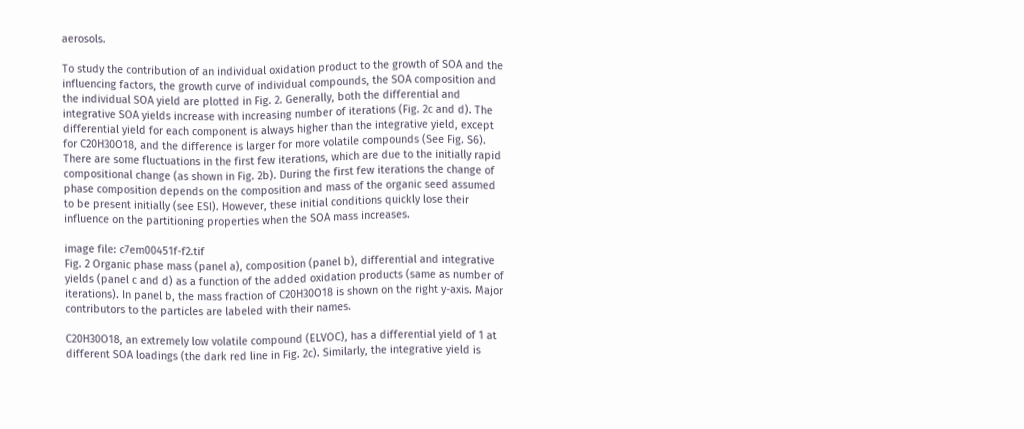aerosols.

To study the contribution of an individual oxidation product to the growth of SOA and the influencing factors, the growth curve of individual compounds, the SOA composition and the individual SOA yield are plotted in Fig. 2. Generally, both the differential and integrative SOA yields increase with increasing number of iterations (Fig. 2c and d). The differential yield for each component is always higher than the integrative yield, except for C20H30O18, and the difference is larger for more volatile compounds (See Fig. S6). There are some fluctuations in the first few iterations, which are due to the initially rapid compositional change (as shown in Fig. 2b). During the first few iterations the change of phase composition depends on the composition and mass of the organic seed assumed to be present initially (see ESI). However, these initial conditions quickly lose their influence on the partitioning properties when the SOA mass increases.

image file: c7em00451f-f2.tif
Fig. 2 Organic phase mass (panel a), composition (panel b), differential and integrative yields (panel c and d) as a function of the added oxidation products (same as number of iterations). In panel b, the mass fraction of C20H30O18 is shown on the right y-axis. Major contributors to the particles are labeled with their names.

C20H30O18, an extremely low volatile compound (ELVOC), has a differential yield of 1 at different SOA loadings (the dark red line in Fig. 2c). Similarly, the integrative yield is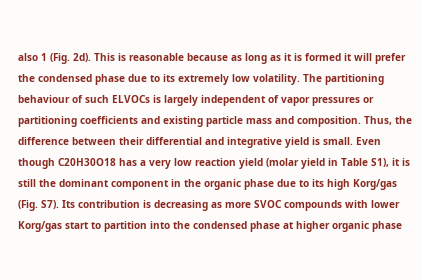also 1 (Fig. 2d). This is reasonable because as long as it is formed it will prefer the condensed phase due to its extremely low volatility. The partitioning behaviour of such ELVOCs is largely independent of vapor pressures or partitioning coefficients and existing particle mass and composition. Thus, the difference between their differential and integrative yield is small. Even though C20H30O18 has a very low reaction yield (molar yield in Table S1), it is still the dominant component in the organic phase due to its high Korg/gas (Fig. S7). Its contribution is decreasing as more SVOC compounds with lower Korg/gas start to partition into the condensed phase at higher organic phase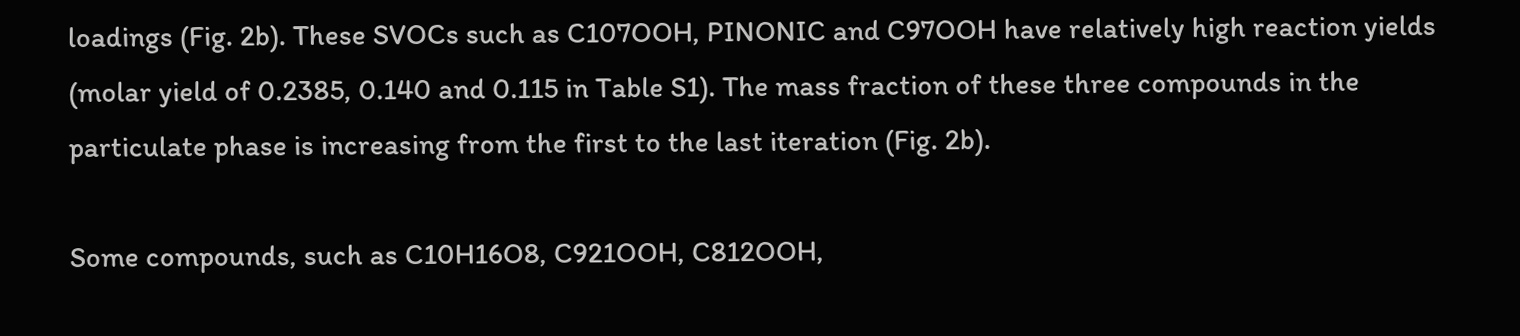loadings (Fig. 2b). These SVOCs such as C107OOH, PINONIC and C97OOH have relatively high reaction yields (molar yield of 0.2385, 0.140 and 0.115 in Table S1). The mass fraction of these three compounds in the particulate phase is increasing from the first to the last iteration (Fig. 2b).

Some compounds, such as C10H16O8, C921OOH, C812OOH,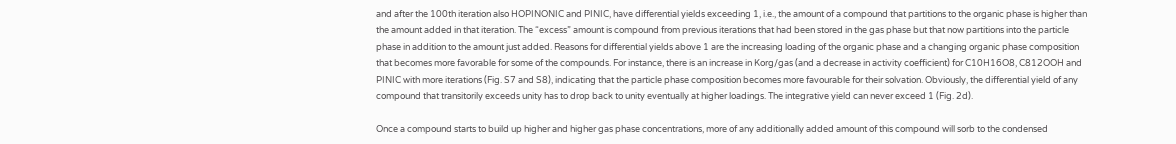and after the 100th iteration also HOPINONIC and PINIC, have differential yields exceeding 1, i.e., the amount of a compound that partitions to the organic phase is higher than the amount added in that iteration. The “excess” amount is compound from previous iterations that had been stored in the gas phase but that now partitions into the particle phase in addition to the amount just added. Reasons for differential yields above 1 are the increasing loading of the organic phase and a changing organic phase composition that becomes more favorable for some of the compounds. For instance, there is an increase in Korg/gas (and a decrease in activity coefficient) for C10H16O8, C812OOH and PINIC with more iterations (Fig. S7 and S8), indicating that the particle phase composition becomes more favourable for their solvation. Obviously, the differential yield of any compound that transitorily exceeds unity has to drop back to unity eventually at higher loadings. The integrative yield can never exceed 1 (Fig. 2d).

Once a compound starts to build up higher and higher gas phase concentrations, more of any additionally added amount of this compound will sorb to the condensed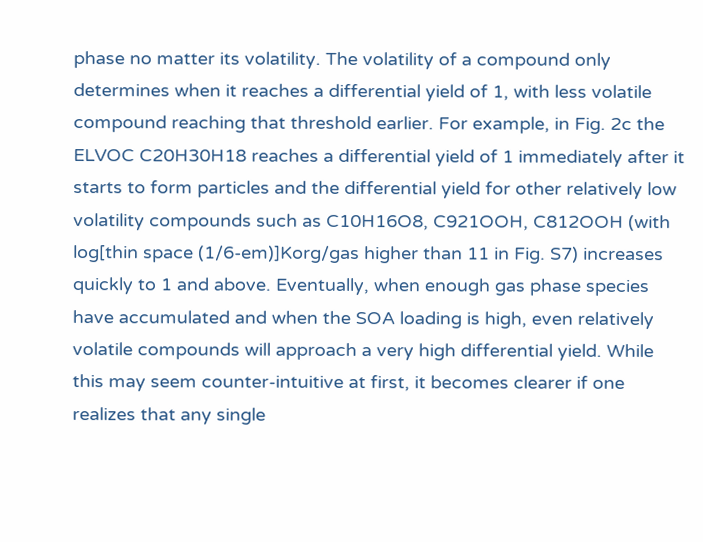phase no matter its volatility. The volatility of a compound only determines when it reaches a differential yield of 1, with less volatile compound reaching that threshold earlier. For example, in Fig. 2c the ELVOC C20H30H18 reaches a differential yield of 1 immediately after it starts to form particles and the differential yield for other relatively low volatility compounds such as C10H16O8, C921OOH, C812OOH (with log[thin space (1/6-em)]Korg/gas higher than 11 in Fig. S7) increases quickly to 1 and above. Eventually, when enough gas phase species have accumulated and when the SOA loading is high, even relatively volatile compounds will approach a very high differential yield. While this may seem counter-intuitive at first, it becomes clearer if one realizes that any single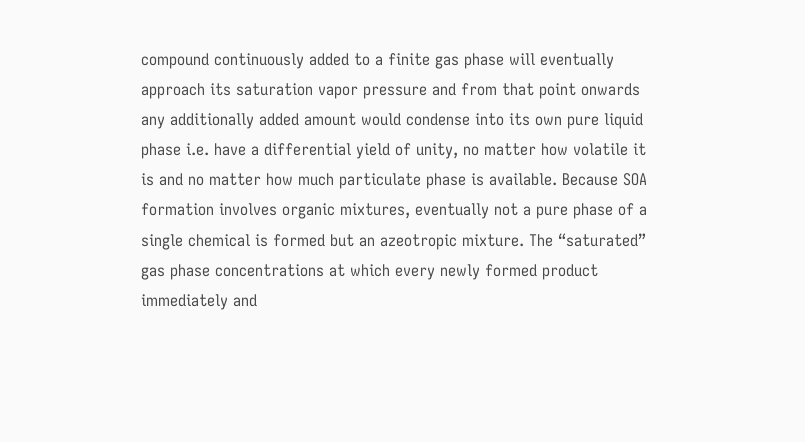compound continuously added to a finite gas phase will eventually approach its saturation vapor pressure and from that point onwards any additionally added amount would condense into its own pure liquid phase i.e. have a differential yield of unity, no matter how volatile it is and no matter how much particulate phase is available. Because SOA formation involves organic mixtures, eventually not a pure phase of a single chemical is formed but an azeotropic mixture. The “saturated” gas phase concentrations at which every newly formed product immediately and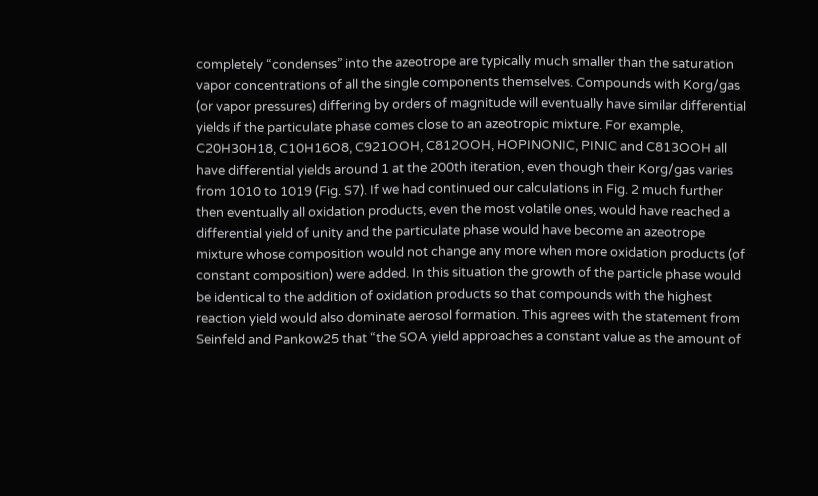completely “condenses” into the azeotrope are typically much smaller than the saturation vapor concentrations of all the single components themselves. Compounds with Korg/gas (or vapor pressures) differing by orders of magnitude will eventually have similar differential yields if the particulate phase comes close to an azeotropic mixture. For example, C20H30H18, C10H16O8, C921OOH, C812OOH, HOPINONIC, PINIC and C813OOH all have differential yields around 1 at the 200th iteration, even though their Korg/gas varies from 1010 to 1019 (Fig. S7). If we had continued our calculations in Fig. 2 much further then eventually all oxidation products, even the most volatile ones, would have reached a differential yield of unity and the particulate phase would have become an azeotrope mixture whose composition would not change any more when more oxidation products (of constant composition) were added. In this situation the growth of the particle phase would be identical to the addition of oxidation products so that compounds with the highest reaction yield would also dominate aerosol formation. This agrees with the statement from Seinfeld and Pankow25 that “the SOA yield approaches a constant value as the amount of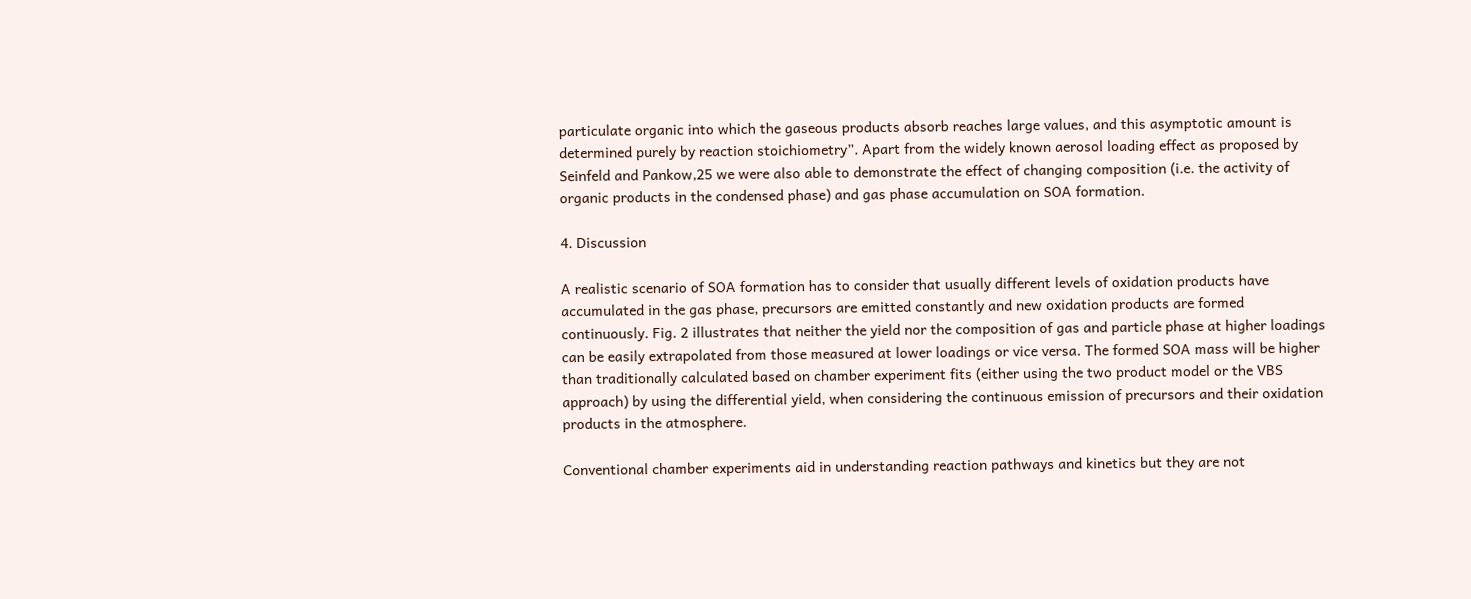particulate organic into which the gaseous products absorb reaches large values, and this asymptotic amount is determined purely by reaction stoichiometry”. Apart from the widely known aerosol loading effect as proposed by Seinfeld and Pankow,25 we were also able to demonstrate the effect of changing composition (i.e. the activity of organic products in the condensed phase) and gas phase accumulation on SOA formation.

4. Discussion

A realistic scenario of SOA formation has to consider that usually different levels of oxidation products have accumulated in the gas phase, precursors are emitted constantly and new oxidation products are formed continuously. Fig. 2 illustrates that neither the yield nor the composition of gas and particle phase at higher loadings can be easily extrapolated from those measured at lower loadings or vice versa. The formed SOA mass will be higher than traditionally calculated based on chamber experiment fits (either using the two product model or the VBS approach) by using the differential yield, when considering the continuous emission of precursors and their oxidation products in the atmosphere.

Conventional chamber experiments aid in understanding reaction pathways and kinetics but they are not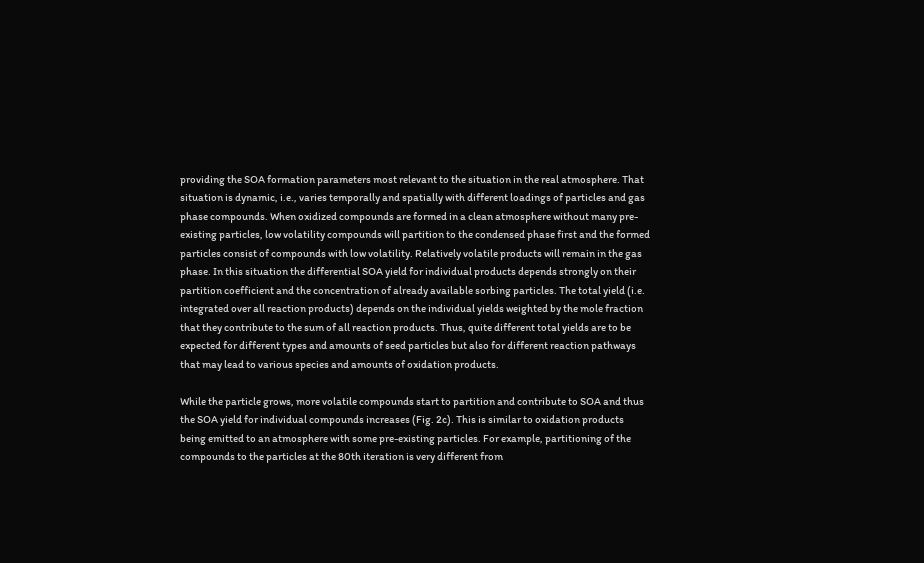providing the SOA formation parameters most relevant to the situation in the real atmosphere. That situation is dynamic, i.e., varies temporally and spatially with different loadings of particles and gas phase compounds. When oxidized compounds are formed in a clean atmosphere without many pre-existing particles, low volatility compounds will partition to the condensed phase first and the formed particles consist of compounds with low volatility. Relatively volatile products will remain in the gas phase. In this situation the differential SOA yield for individual products depends strongly on their partition coefficient and the concentration of already available sorbing particles. The total yield (i.e. integrated over all reaction products) depends on the individual yields weighted by the mole fraction that they contribute to the sum of all reaction products. Thus, quite different total yields are to be expected for different types and amounts of seed particles but also for different reaction pathways that may lead to various species and amounts of oxidation products.

While the particle grows, more volatile compounds start to partition and contribute to SOA and thus the SOA yield for individual compounds increases (Fig. 2c). This is similar to oxidation products being emitted to an atmosphere with some pre-existing particles. For example, partitioning of the compounds to the particles at the 80th iteration is very different from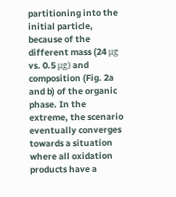partitioning into the initial particle, because of the different mass (24 μg vs. 0.5 μg) and composition (Fig. 2a and b) of the organic phase. In the extreme, the scenario eventually converges towards a situation where all oxidation products have a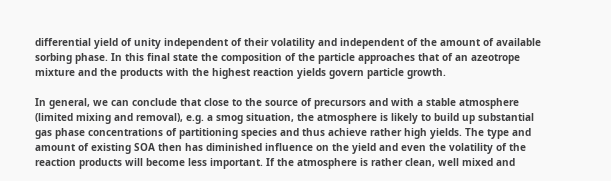differential yield of unity independent of their volatility and independent of the amount of available sorbing phase. In this final state the composition of the particle approaches that of an azeotrope mixture and the products with the highest reaction yields govern particle growth.

In general, we can conclude that close to the source of precursors and with a stable atmosphere (limited mixing and removal), e.g. a smog situation, the atmosphere is likely to build up substantial gas phase concentrations of partitioning species and thus achieve rather high yields. The type and amount of existing SOA then has diminished influence on the yield and even the volatility of the reaction products will become less important. If the atmosphere is rather clean, well mixed and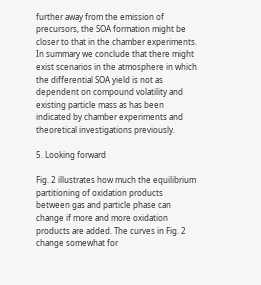further away from the emission of precursors, the SOA formation might be closer to that in the chamber experiments. In summary we conclude that there might exist scenarios in the atmosphere in which the differential SOA yield is not as dependent on compound volatility and existing particle mass as has been indicated by chamber experiments and theoretical investigations previously.

5. Looking forward

Fig. 2 illustrates how much the equilibrium partitioning of oxidation products between gas and particle phase can change if more and more oxidation products are added. The curves in Fig. 2 change somewhat for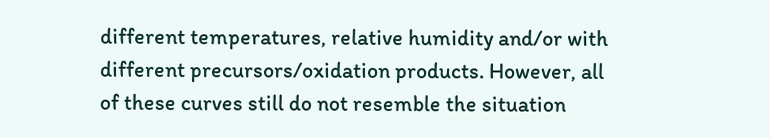different temperatures, relative humidity and/or with different precursors/oxidation products. However, all of these curves still do not resemble the situation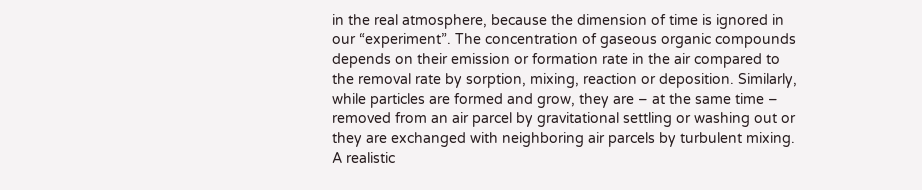in the real atmosphere, because the dimension of time is ignored in our “experiment”. The concentration of gaseous organic compounds depends on their emission or formation rate in the air compared to the removal rate by sorption, mixing, reaction or deposition. Similarly, while particles are formed and grow, they are – at the same time – removed from an air parcel by gravitational settling or washing out or they are exchanged with neighboring air parcels by turbulent mixing. A realistic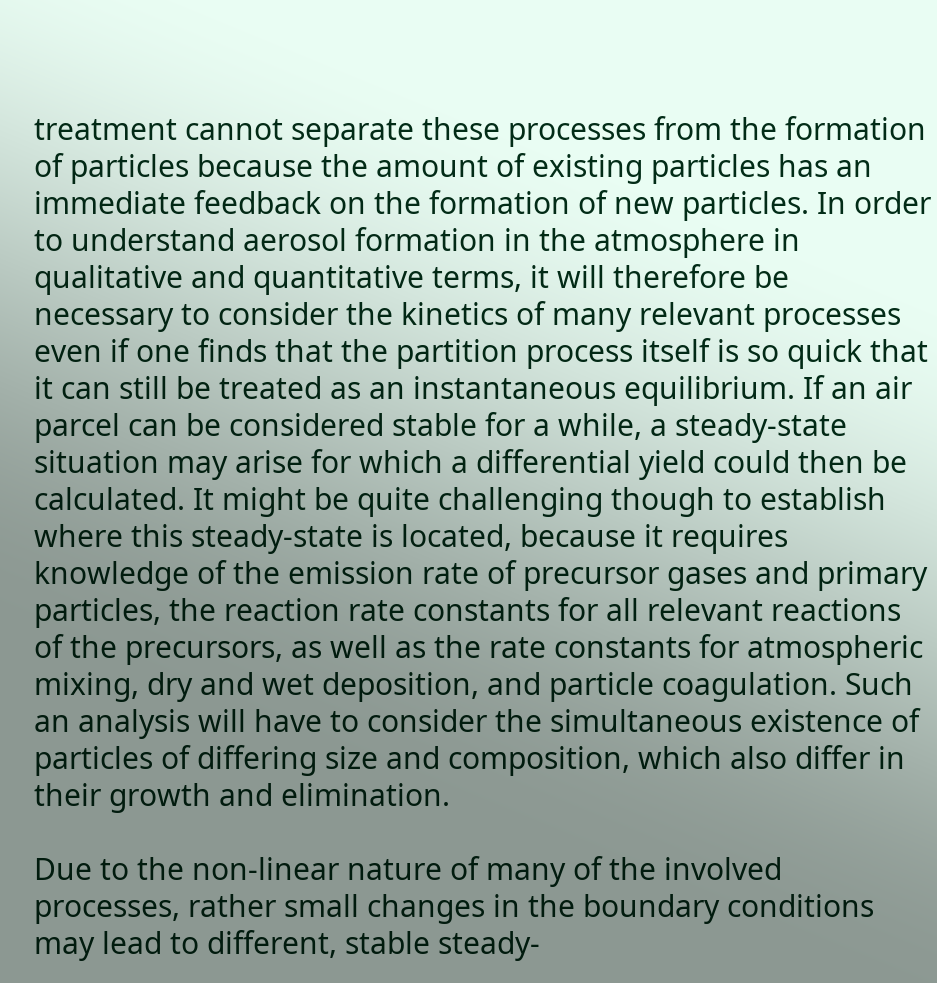treatment cannot separate these processes from the formation of particles because the amount of existing particles has an immediate feedback on the formation of new particles. In order to understand aerosol formation in the atmosphere in qualitative and quantitative terms, it will therefore be necessary to consider the kinetics of many relevant processes even if one finds that the partition process itself is so quick that it can still be treated as an instantaneous equilibrium. If an air parcel can be considered stable for a while, a steady-state situation may arise for which a differential yield could then be calculated. It might be quite challenging though to establish where this steady-state is located, because it requires knowledge of the emission rate of precursor gases and primary particles, the reaction rate constants for all relevant reactions of the precursors, as well as the rate constants for atmospheric mixing, dry and wet deposition, and particle coagulation. Such an analysis will have to consider the simultaneous existence of particles of differing size and composition, which also differ in their growth and elimination.

Due to the non-linear nature of many of the involved processes, rather small changes in the boundary conditions may lead to different, stable steady-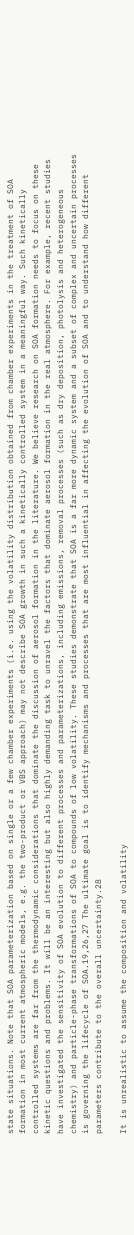state situations. Note that SOA parameterization based on single or a few chamber experiments (i.e. using the volatility distribution obtained from chamber experiments in the treatment of SOA formation in most current atmospheric models, e.g. the two-product or VBS approach) may not describe SOA growth in such a kinetically controlled system in a meaningful way. Such kinetically controlled systems are far from the thermodynamic considerations that dominate the discussion of aerosol formation in the literature. We believe research on SOA formation needs to focus on these kinetic questions and problems. It will be an interesting but also highly demanding task to unravel the factors that dominate aerosol formation in the real atmosphere. For example, recent studies have investigated the sensitivity of SOA evolution to different processes and parameterizations, including emissions, removal processes (such as dry deposition, photolysis and heterogeneous chemistry) and particle-phase transformations of SOA to compounds of low volatility. These studies demonstrate that SOA is a far more dynamic system and a subset of complex and uncertain processes is governing the lifecycle of SOA.19,26,27 The ultimate goal is to identify mechanisms and processes that are most influential in affecting the evolution of SOA and to understand how different parameters contribute to the overall uncertainty.28

It is unrealistic to assume the composition and volatility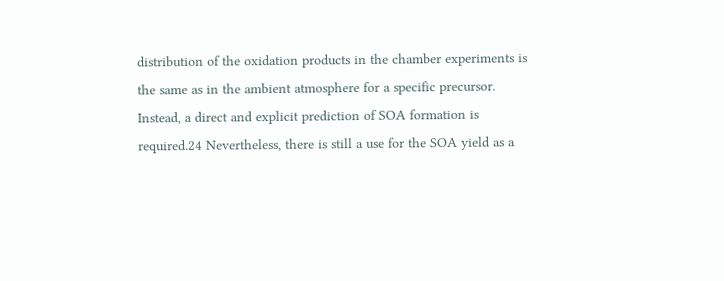distribution of the oxidation products in the chamber experiments is the same as in the ambient atmosphere for a specific precursor. Instead, a direct and explicit prediction of SOA formation is required.24 Nevertheless, there is still a use for the SOA yield as a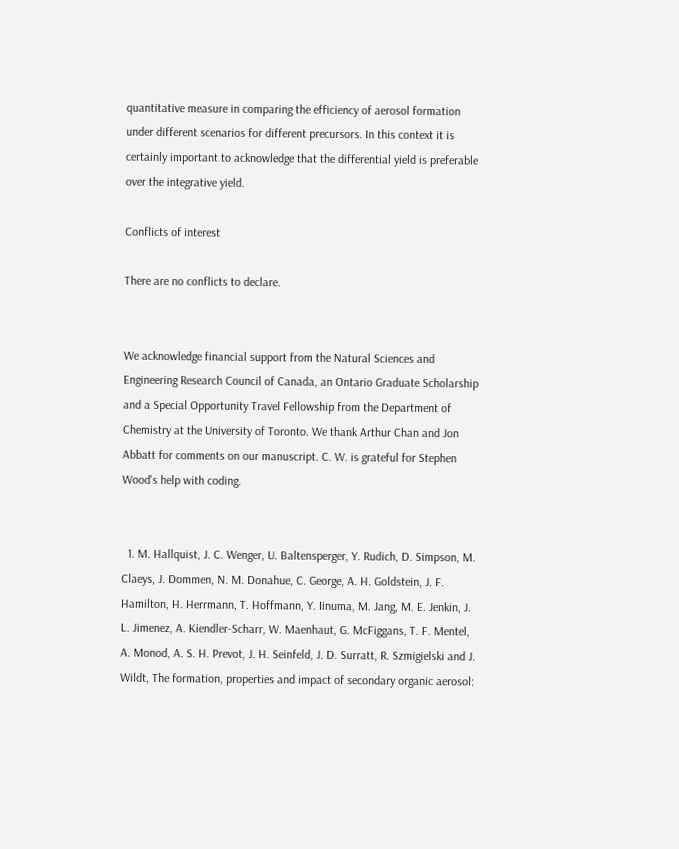quantitative measure in comparing the efficiency of aerosol formation under different scenarios for different precursors. In this context it is certainly important to acknowledge that the differential yield is preferable over the integrative yield.

Conflicts of interest

There are no conflicts to declare.


We acknowledge financial support from the Natural Sciences and Engineering Research Council of Canada, an Ontario Graduate Scholarship and a Special Opportunity Travel Fellowship from the Department of Chemistry at the University of Toronto. We thank Arthur Chan and Jon Abbatt for comments on our manuscript. C. W. is grateful for Stephen Wood's help with coding.


  1. M. Hallquist, J. C. Wenger, U. Baltensperger, Y. Rudich, D. Simpson, M. Claeys, J. Dommen, N. M. Donahue, C. George, A. H. Goldstein, J. F. Hamilton, H. Herrmann, T. Hoffmann, Y. Iinuma, M. Jang, M. E. Jenkin, J. L. Jimenez, A. Kiendler-Scharr, W. Maenhaut, G. McFiggans, T. F. Mentel, A. Monod, A. S. H. Prevot, J. H. Seinfeld, J. D. Surratt, R. Szmigielski and J. Wildt, The formation, properties and impact of secondary organic aerosol: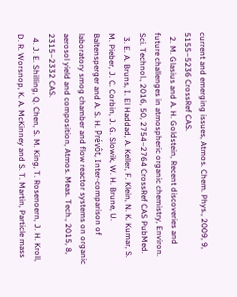current and emerging issues, Atmos. Chem. Phys., 2009, 9, 5155–5236 CrossRef CAS.
  2. M. Glasius and A. H. Goldstein, Recent discoveries and future challenges in atmospheric organic chemistry, Environ. Sci. Technol., 2016, 50, 2754–2764 CrossRef CAS PubMed.
  3. E. A. Bruns, I. El Haddad, A. Keller, F. Klein, N. K. Kumar, S. M. Pieber, J. C. Corbin, J. G. Slowik, W. H. Brune, U. Baltensperger and A. S. H. Prévôt, Inter-comparison of laboratory smog chamber and flow reactor systems on organic aerosol yield and composition, Atmos. Meas. Tech., 2015, 8, 2315–2332 CAS.
  4. J. E. Shilling, Q. Chen, S. M. King, T. Rosenoern, J. H. Kroll, D. R. Worsnop, K. A. McKinney and S. T. Martin, Particle mass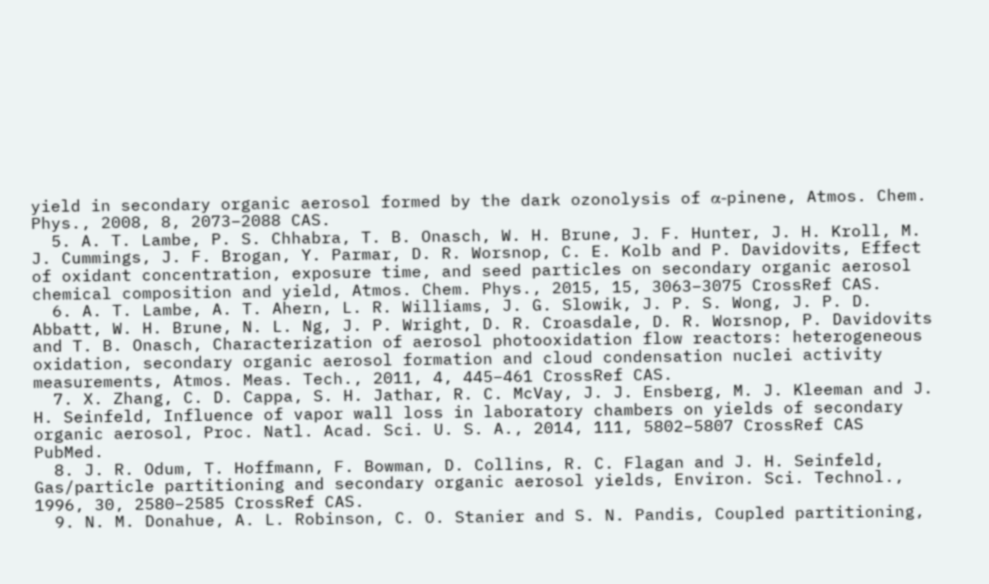yield in secondary organic aerosol formed by the dark ozonolysis of α-pinene, Atmos. Chem. Phys., 2008, 8, 2073–2088 CAS.
  5. A. T. Lambe, P. S. Chhabra, T. B. Onasch, W. H. Brune, J. F. Hunter, J. H. Kroll, M. J. Cummings, J. F. Brogan, Y. Parmar, D. R. Worsnop, C. E. Kolb and P. Davidovits, Effect of oxidant concentration, exposure time, and seed particles on secondary organic aerosol chemical composition and yield, Atmos. Chem. Phys., 2015, 15, 3063–3075 CrossRef CAS.
  6. A. T. Lambe, A. T. Ahern, L. R. Williams, J. G. Slowik, J. P. S. Wong, J. P. D. Abbatt, W. H. Brune, N. L. Ng, J. P. Wright, D. R. Croasdale, D. R. Worsnop, P. Davidovits and T. B. Onasch, Characterization of aerosol photooxidation flow reactors: heterogeneous oxidation, secondary organic aerosol formation and cloud condensation nuclei activity measurements, Atmos. Meas. Tech., 2011, 4, 445–461 CrossRef CAS.
  7. X. Zhang, C. D. Cappa, S. H. Jathar, R. C. McVay, J. J. Ensberg, M. J. Kleeman and J. H. Seinfeld, Influence of vapor wall loss in laboratory chambers on yields of secondary organic aerosol, Proc. Natl. Acad. Sci. U. S. A., 2014, 111, 5802–5807 CrossRef CAS PubMed.
  8. J. R. Odum, T. Hoffmann, F. Bowman, D. Collins, R. C. Flagan and J. H. Seinfeld, Gas/particle partitioning and secondary organic aerosol yields, Environ. Sci. Technol., 1996, 30, 2580–2585 CrossRef CAS.
  9. N. M. Donahue, A. L. Robinson, C. O. Stanier and S. N. Pandis, Coupled partitioning,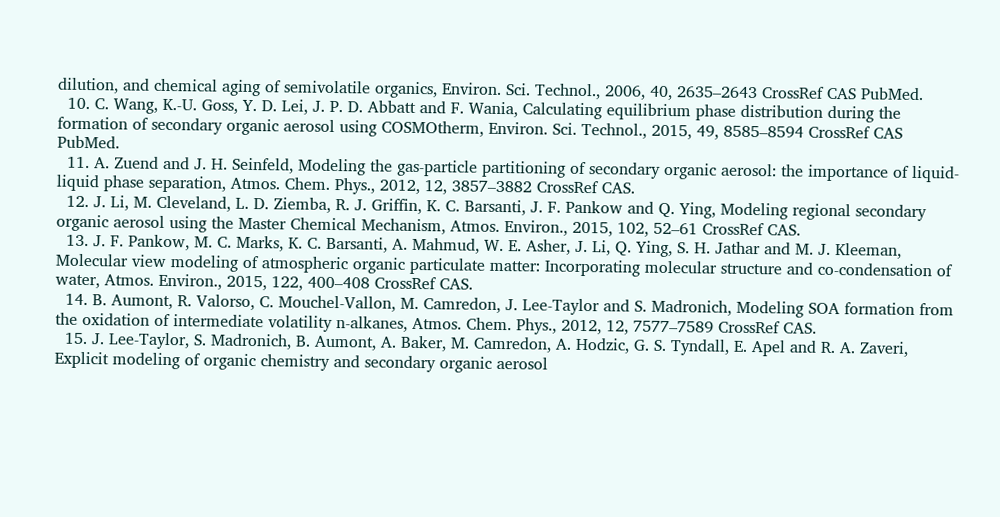dilution, and chemical aging of semivolatile organics, Environ. Sci. Technol., 2006, 40, 2635–2643 CrossRef CAS PubMed.
  10. C. Wang, K.-U. Goss, Y. D. Lei, J. P. D. Abbatt and F. Wania, Calculating equilibrium phase distribution during the formation of secondary organic aerosol using COSMOtherm, Environ. Sci. Technol., 2015, 49, 8585–8594 CrossRef CAS PubMed.
  11. A. Zuend and J. H. Seinfeld, Modeling the gas-particle partitioning of secondary organic aerosol: the importance of liquid-liquid phase separation, Atmos. Chem. Phys., 2012, 12, 3857–3882 CrossRef CAS.
  12. J. Li, M. Cleveland, L. D. Ziemba, R. J. Griffin, K. C. Barsanti, J. F. Pankow and Q. Ying, Modeling regional secondary organic aerosol using the Master Chemical Mechanism, Atmos. Environ., 2015, 102, 52–61 CrossRef CAS.
  13. J. F. Pankow, M. C. Marks, K. C. Barsanti, A. Mahmud, W. E. Asher, J. Li, Q. Ying, S. H. Jathar and M. J. Kleeman, Molecular view modeling of atmospheric organic particulate matter: Incorporating molecular structure and co-condensation of water, Atmos. Environ., 2015, 122, 400–408 CrossRef CAS.
  14. B. Aumont, R. Valorso, C. Mouchel-Vallon, M. Camredon, J. Lee-Taylor and S. Madronich, Modeling SOA formation from the oxidation of intermediate volatility n-alkanes, Atmos. Chem. Phys., 2012, 12, 7577–7589 CrossRef CAS.
  15. J. Lee-Taylor, S. Madronich, B. Aumont, A. Baker, M. Camredon, A. Hodzic, G. S. Tyndall, E. Apel and R. A. Zaveri, Explicit modeling of organic chemistry and secondary organic aerosol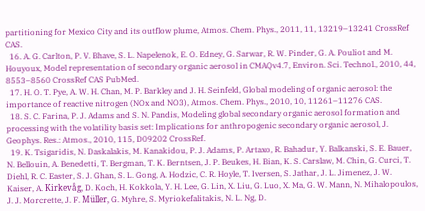partitioning for Mexico City and its outflow plume, Atmos. Chem. Phys., 2011, 11, 13219–13241 CrossRef CAS.
  16. A. G. Carlton, P. V. Bhave, S. L. Napelenok, E. O. Edney, G. Sarwar, R. W. Pinder, G. A. Pouliot and M. Houyoux, Model representation of secondary organic aerosol in CMAQv4.7, Environ. Sci. Technol., 2010, 44, 8553–8560 CrossRef CAS PubMed.
  17. H. O. T. Pye, A. W. H. Chan, M. P. Barkley and J. H. Seinfeld, Global modeling of organic aerosol: the importance of reactive nitrogen (NOx and NO3), Atmos. Chem. Phys., 2010, 10, 11261–11276 CAS.
  18. S. C. Farina, P. J. Adams and S. N. Pandis, Modeling global secondary organic aerosol formation and processing with the volatility basis set: Implications for anthropogenic secondary organic aerosol, J. Geophys. Res.: Atmos., 2010, 115, D09202 CrossRef.
  19. K. Tsigaridis, N. Daskalakis, M. Kanakidou, P. J. Adams, P. Artaxo, R. Bahadur, Y. Balkanski, S. E. Bauer, N. Bellouin, A. Benedetti, T. Bergman, T. K. Berntsen, J. P. Beukes, H. Bian, K. S. Carslaw, M. Chin, G. Curci, T. Diehl, R. C. Easter, S. J. Ghan, S. L. Gong, A. Hodzic, C. R. Hoyle, T. Iversen, S. Jathar, J. L. Jimenez, J. W. Kaiser, A. Kirkevåg, D. Koch, H. Kokkola, Y. H. Lee, G. Lin, X. Liu, G. Luo, X. Ma, G. W. Mann, N. Mihalopoulos, J. J. Morcrette, J. F. Müller, G. Myhre, S. Myriokefalitakis, N. L. Ng, D.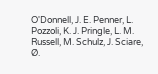O'Donnell, J. E. Penner, L. Pozzoli, K. J. Pringle, L. M. Russell, M. Schulz, J. Sciare, Ø.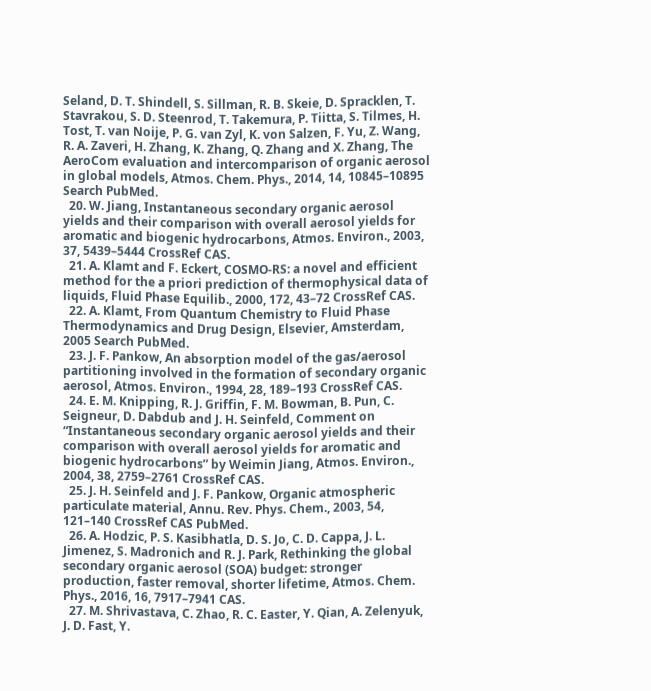Seland, D. T. Shindell, S. Sillman, R. B. Skeie, D. Spracklen, T. Stavrakou, S. D. Steenrod, T. Takemura, P. Tiitta, S. Tilmes, H. Tost, T. van Noije, P. G. van Zyl, K. von Salzen, F. Yu, Z. Wang, R. A. Zaveri, H. Zhang, K. Zhang, Q. Zhang and X. Zhang, The AeroCom evaluation and intercomparison of organic aerosol in global models, Atmos. Chem. Phys., 2014, 14, 10845–10895 Search PubMed.
  20. W. Jiang, Instantaneous secondary organic aerosol yields and their comparison with overall aerosol yields for aromatic and biogenic hydrocarbons, Atmos. Environ., 2003, 37, 5439–5444 CrossRef CAS.
  21. A. Klamt and F. Eckert, COSMO-RS: a novel and efficient method for the a priori prediction of thermophysical data of liquids, Fluid Phase Equilib., 2000, 172, 43–72 CrossRef CAS.
  22. A. Klamt, From Quantum Chemistry to Fluid Phase Thermodynamics and Drug Design, Elsevier, Amsterdam, 2005 Search PubMed.
  23. J. F. Pankow, An absorption model of the gas/aerosol partitioning involved in the formation of secondary organic aerosol, Atmos. Environ., 1994, 28, 189–193 CrossRef CAS.
  24. E. M. Knipping, R. J. Griffin, F. M. Bowman, B. Pun, C. Seigneur, D. Dabdub and J. H. Seinfeld, Comment on “Instantaneous secondary organic aerosol yields and their comparison with overall aerosol yields for aromatic and biogenic hydrocarbons” by Weimin Jiang, Atmos. Environ., 2004, 38, 2759–2761 CrossRef CAS.
  25. J. H. Seinfeld and J. F. Pankow, Organic atmospheric particulate material, Annu. Rev. Phys. Chem., 2003, 54, 121–140 CrossRef CAS PubMed.
  26. A. Hodzic, P. S. Kasibhatla, D. S. Jo, C. D. Cappa, J. L. Jimenez, S. Madronich and R. J. Park, Rethinking the global secondary organic aerosol (SOA) budget: stronger production, faster removal, shorter lifetime, Atmos. Chem. Phys., 2016, 16, 7917–7941 CAS.
  27. M. Shrivastava, C. Zhao, R. C. Easter, Y. Qian, A. Zelenyuk, J. D. Fast, Y.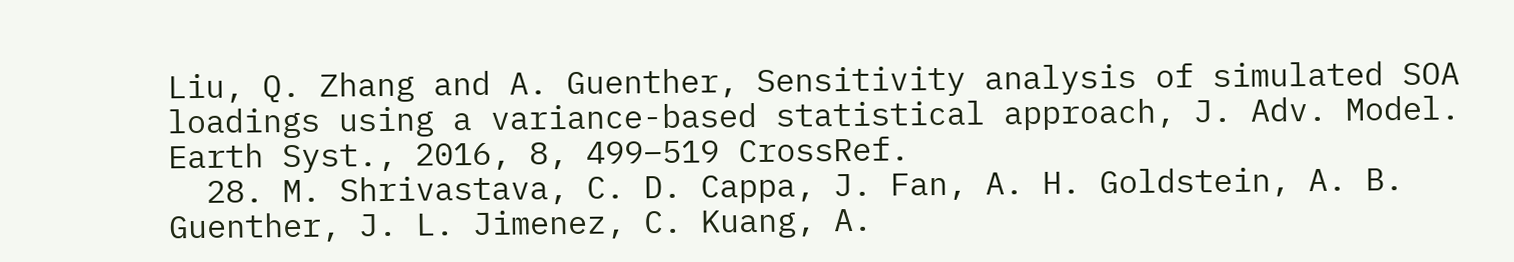Liu, Q. Zhang and A. Guenther, Sensitivity analysis of simulated SOA loadings using a variance-based statistical approach, J. Adv. Model. Earth Syst., 2016, 8, 499–519 CrossRef.
  28. M. Shrivastava, C. D. Cappa, J. Fan, A. H. Goldstein, A. B. Guenther, J. L. Jimenez, C. Kuang, A.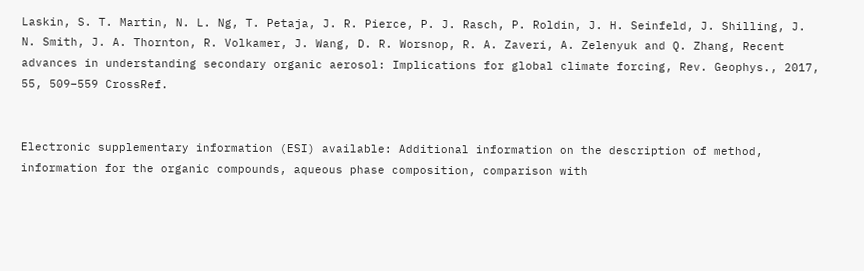Laskin, S. T. Martin, N. L. Ng, T. Petaja, J. R. Pierce, P. J. Rasch, P. Roldin, J. H. Seinfeld, J. Shilling, J. N. Smith, J. A. Thornton, R. Volkamer, J. Wang, D. R. Worsnop, R. A. Zaveri, A. Zelenyuk and Q. Zhang, Recent advances in understanding secondary organic aerosol: Implications for global climate forcing, Rev. Geophys., 2017, 55, 509–559 CrossRef.


Electronic supplementary information (ESI) available: Additional information on the description of method, information for the organic compounds, aqueous phase composition, comparison with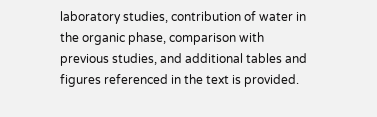laboratory studies, contribution of water in the organic phase, comparison with previous studies, and additional tables and figures referenced in the text is provided.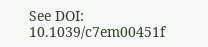See DOI: 10.1039/c7em00451f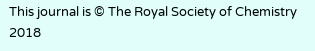This journal is © The Royal Society of Chemistry 2018